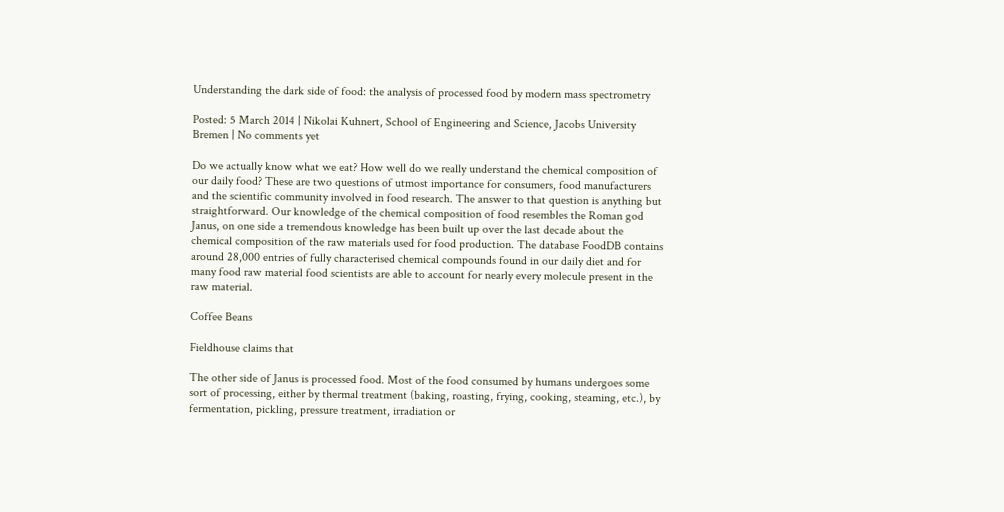Understanding the dark side of food: the analysis of processed food by modern mass spectrometry

Posted: 5 March 2014 | Nikolai Kuhnert, School of Engineering and Science, Jacobs University Bremen | No comments yet

Do we actually know what we eat? How well do we really understand the chemical composition of our daily food? These are two questions of utmost importance for consumers, food manufacturers and the scientific community involved in food research. The answer to that question is anything but straightforward. Our knowledge of the chemical composition of food resembles the Roman god Janus, on one side a tremendous knowledge has been built up over the last decade about the chemical composition of the raw materials used for food production. The database FoodDB contains around 28,000 entries of fully characterised chemical compounds found in our daily diet and for many food raw material food scientists are able to account for nearly every molecule present in the raw material.

Coffee Beans

Fieldhouse claims that

The other side of Janus is processed food. Most of the food consumed by humans undergoes some sort of processing, either by thermal treatment (baking, roasting, frying, cooking, steaming, etc.), by fermentation, pickling, pressure treatment, irradiation or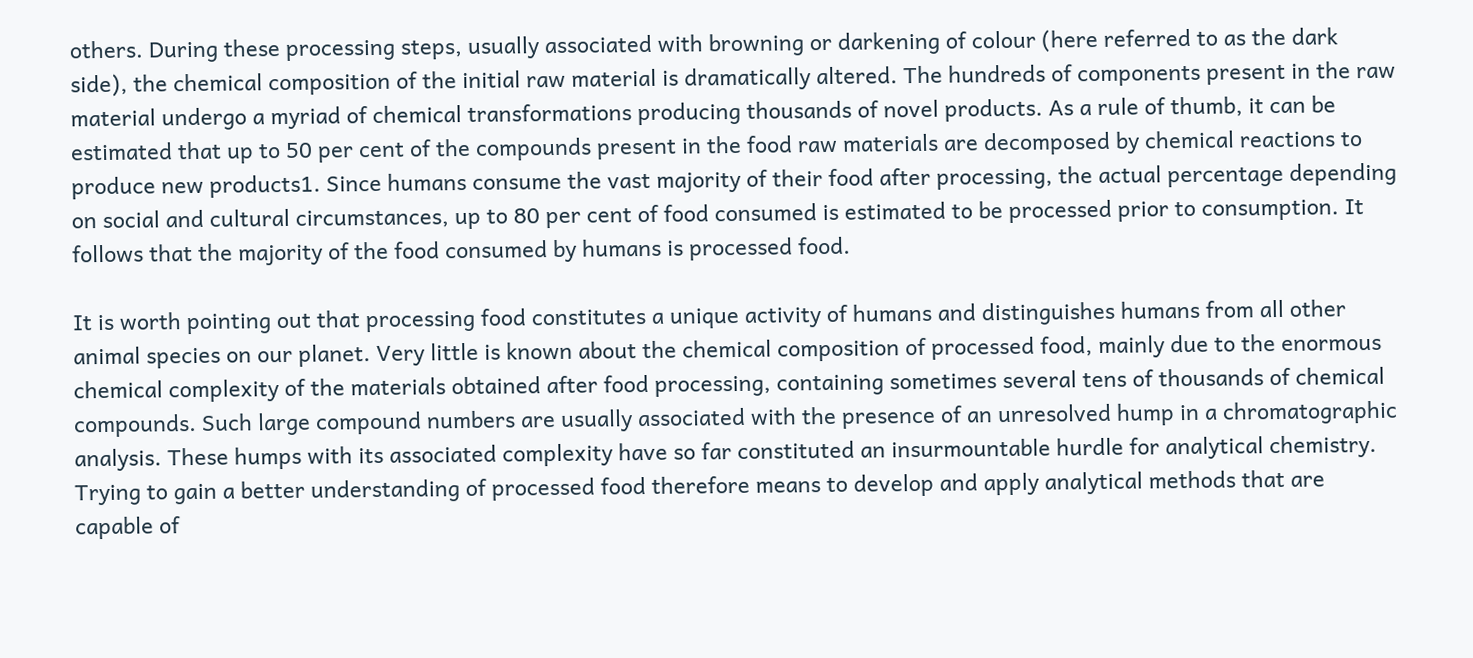others. During these processing steps, usually associated with browning or darkening of colour (here referred to as the dark side), the chemical composition of the initial raw material is dramatically altered. The hundreds of components present in the raw material undergo a myriad of chemical transformations producing thousands of novel products. As a rule of thumb, it can be estimated that up to 50 per cent of the compounds present in the food raw materials are decomposed by chemical reactions to produce new products1. Since humans consume the vast majority of their food after processing, the actual percentage depending on social and cultural circumstances, up to 80 per cent of food consumed is estimated to be processed prior to consumption. It follows that the majority of the food consumed by humans is processed food.

It is worth pointing out that processing food constitutes a unique activity of humans and distinguishes humans from all other animal species on our planet. Very little is known about the chemical composition of processed food, mainly due to the enormous chemical complexity of the materials obtained after food processing, containing sometimes several tens of thousands of chemical compounds. Such large compound numbers are usually associated with the presence of an unresolved hump in a chromatographic analysis. These humps with its associated complexity have so far constituted an insurmountable hurdle for analytical chemistry. Trying to gain a better understanding of processed food therefore means to develop and apply analytical methods that are capable of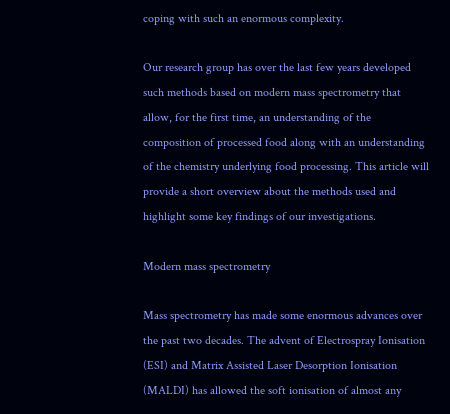coping with such an enormous complexity.

Our research group has over the last few years developed such methods based on modern mass spectrometry that allow, for the first time, an understanding of the composition of processed food along with an understanding of the chemistry underlying food processing. This article will provide a short overview about the methods used and highlight some key findings of our investigations.

Modern mass spectrometry

Mass spectrometry has made some enormous advances over the past two decades. The advent of Electrospray Ionisation (ESI) and Matrix Assisted Laser Desorption Ionisation (MALDI) has allowed the soft ionisation of almost any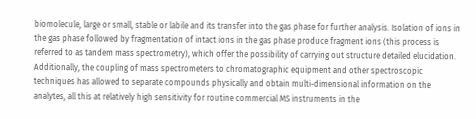biomolecule, large or small, stable or labile and its transfer into the gas phase for further analysis. Isolation of ions in the gas phase followed by fragmentation of intact ions in the gas phase produce fragment ions (this process is referred to as tandem mass spectrometry), which offer the possibility of carrying out structure detailed elucidation. Additionally, the coupling of mass spectrometers to chromatographic equipment and other spectroscopic techniques has allowed to separate compounds physically and obtain multi-dimensional information on the analytes, all this at relatively high sensitivity for routine commercial MS instruments in the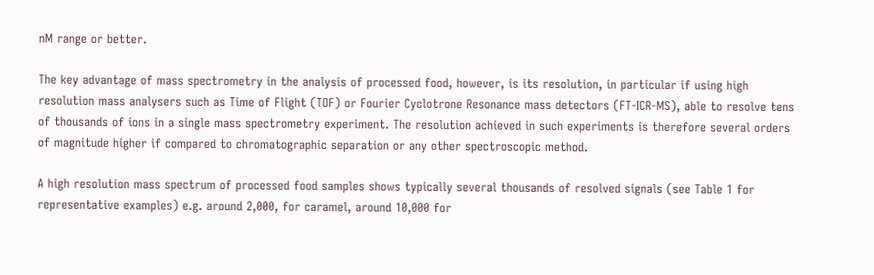nM range or better.

The key advantage of mass spectrometry in the analysis of processed food, however, is its resolution, in particular if using high resolution mass analysers such as Time of Flight (TOF) or Fourier Cyclotrone Resonance mass detectors (FT-ICR-MS), able to resolve tens of thousands of ions in a single mass spectrometry experiment. The resolution achieved in such experiments is therefore several orders of magnitude higher if compared to chromatographic separation or any other spectroscopic method.

A high resolution mass spectrum of processed food samples shows typically several thousands of resolved signals (see Table 1 for representative examples) e.g. around 2,000, for caramel, around 10,000 for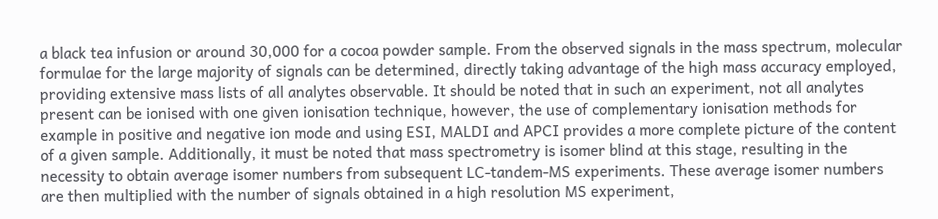a black tea infusion or around 30,000 for a cocoa powder sample. From the observed signals in the mass spectrum, molecular formulae for the large majority of signals can be determined, directly taking advantage of the high mass accuracy employed, providing extensive mass lists of all analytes observable. It should be noted that in such an experiment, not all analytes present can be ionised with one given ionisation technique, however, the use of complementary ionisation methods for example in positive and negative ion mode and using ESI, MALDI and APCI provides a more complete picture of the content of a given sample. Additionally, it must be noted that mass spectrometry is isomer blind at this stage, resulting in the necessity to obtain average isomer numbers from subsequent LC-tandem-MS experiments. These average isomer numbers are then multiplied with the number of signals obtained in a high resolution MS experiment,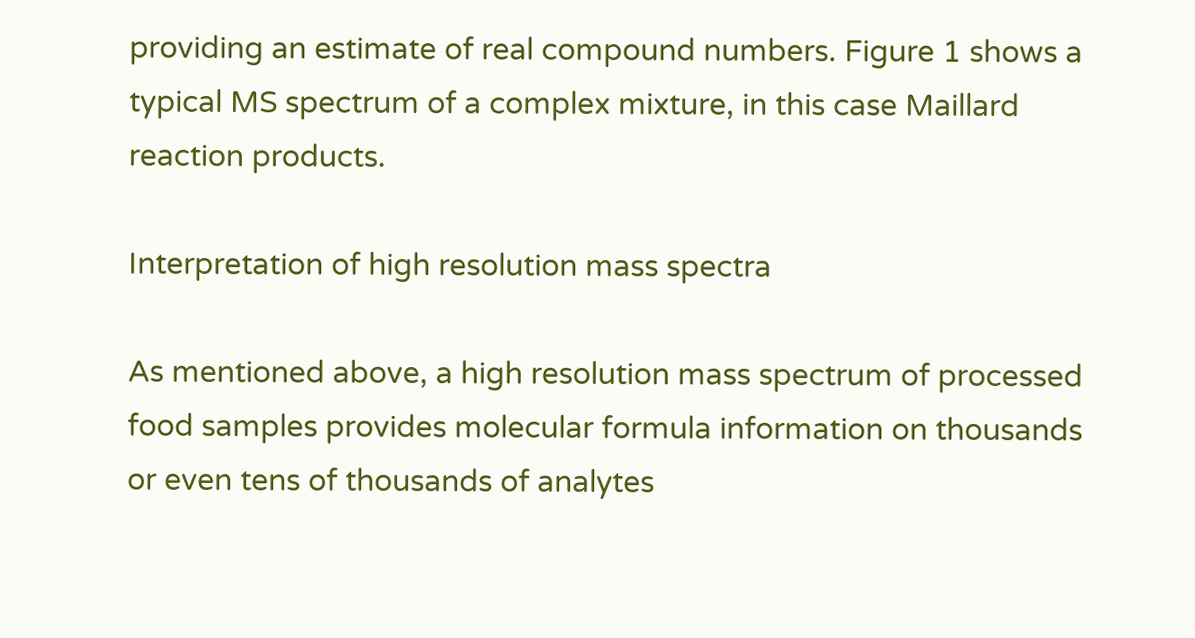providing an estimate of real compound numbers. Figure 1 shows a typical MS spectrum of a complex mixture, in this case Maillard reaction products.

Interpretation of high resolution mass spectra

As mentioned above, a high resolution mass spectrum of processed food samples provides molecular formula information on thousands or even tens of thousands of analytes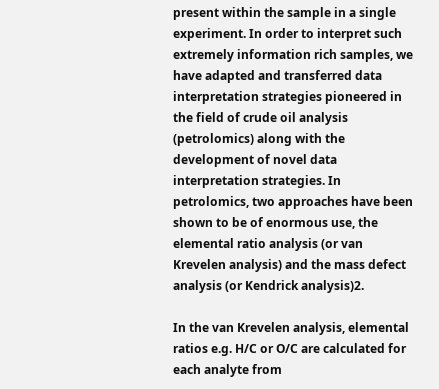present within the sample in a single experiment. In order to interpret such extremely information rich samples, we have adapted and transferred data interpretation strategies pioneered in the field of crude oil analysis (petrolomics) along with the development of novel data interpretation strategies. In petrolomics, two approaches have been shown to be of enormous use, the elemental ratio analysis (or van Krevelen analysis) and the mass defect analysis (or Kendrick analysis)2.

In the van Krevelen analysis, elemental ratios e.g. H/C or O/C are calculated for each analyte from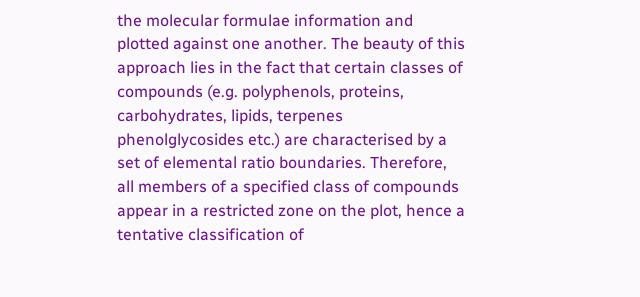the molecular formulae information and plotted against one another. The beauty of this approach lies in the fact that certain classes of compounds (e.g. polyphenols, proteins, carbohydrates, lipids, terpenes phenolglycosides etc.) are characterised by a set of elemental ratio boundaries. Therefore, all members of a specified class of compounds appear in a restricted zone on the plot, hence a tentative classification of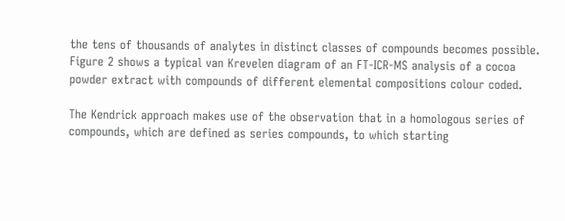the tens of thousands of analytes in distinct classes of compounds becomes possible. Figure 2 shows a typical van Krevelen diagram of an FT-ICR-MS analysis of a cocoa powder extract with compounds of different elemental compositions colour coded.

The Kendrick approach makes use of the observation that in a homologous series of compounds, which are defined as series compounds, to which starting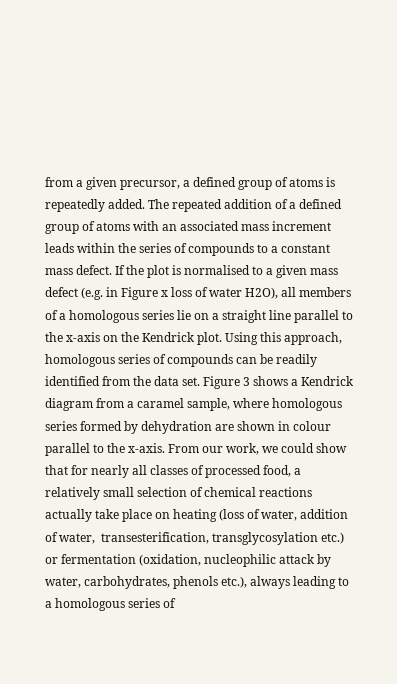from a given precursor, a defined group of atoms is repeatedly added. The repeated addition of a defined group of atoms with an associated mass increment leads within the series of compounds to a constant mass defect. If the plot is normalised to a given mass defect (e.g. in Figure x loss of water H2O), all members of a homologous series lie on a straight line parallel to the x-axis on the Kendrick plot. Using this approach, homologous series of compounds can be readily identified from the data set. Figure 3 shows a Kendrick diagram from a caramel sample, where homologous series formed by dehydration are shown in colour parallel to the x-axis. From our work, we could show that for nearly all classes of processed food, a relatively small selection of chemical reactions actually take place on heating (loss of water, addition of water,  transesterification, transglycosylation etc.) or fermentation (oxidation, nucleophilic attack by water, carbohydrates, phenols etc.), always leading to a homologous series of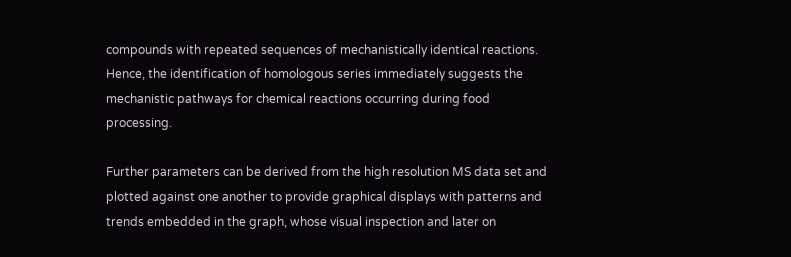compounds with repeated sequences of mechanistically identical reactions. Hence, the identification of homologous series immediately suggests the mechanistic pathways for chemical reactions occurring during food processing.

Further parameters can be derived from the high resolution MS data set and plotted against one another to provide graphical displays with patterns and trends embedded in the graph, whose visual inspection and later on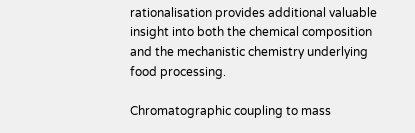rationalisation provides additional valuable insight into both the chemical composition and the mechanistic chemistry underlying food processing.

Chromatographic coupling to mass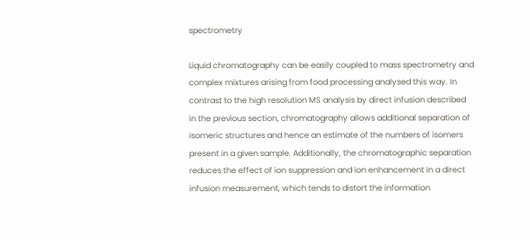spectrometry

Liquid chromatography can be easily coupled to mass spectrometry and complex mixtures arising from food processing analysed this way. In contrast to the high resolution MS analysis by direct infusion described in the previous section, chromatography allows additional separation of isomeric structures and hence an estimate of the numbers of isomers present in a given sample. Additionally, the chromatographic separation reduces the effect of ion suppression and ion enhancement in a direct infusion measurement, which tends to distort the information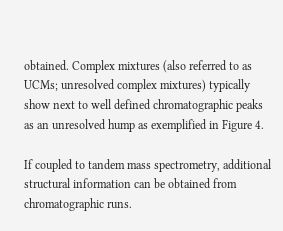obtained. Complex mixtures (also referred to as UCMs; unresolved complex mixtures) typically show next to well defined chromatographic peaks as an unresolved hump as exemplified in Figure 4.

If coupled to tandem mass spectrometry, additional structural information can be obtained from chromatographic runs.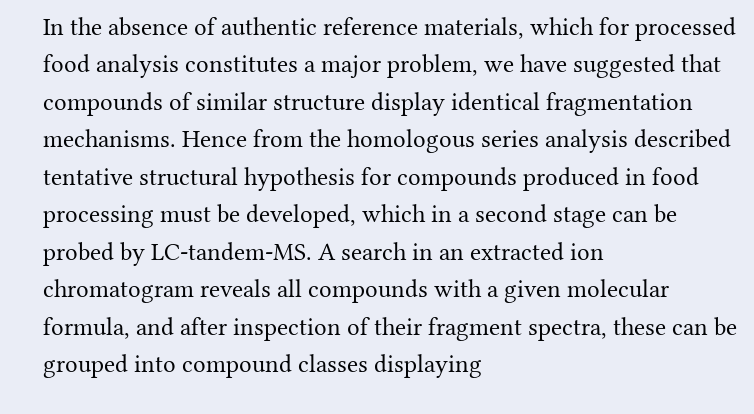In the absence of authentic reference materials, which for processed food analysis constitutes a major problem, we have suggested that compounds of similar structure display identical fragmentation mechanisms. Hence from the homologous series analysis described tentative structural hypothesis for compounds produced in food processing must be developed, which in a second stage can be probed by LC-tandem-MS. A search in an extracted ion chromatogram reveals all compounds with a given molecular formula, and after inspection of their fragment spectra, these can be grouped into compound classes displaying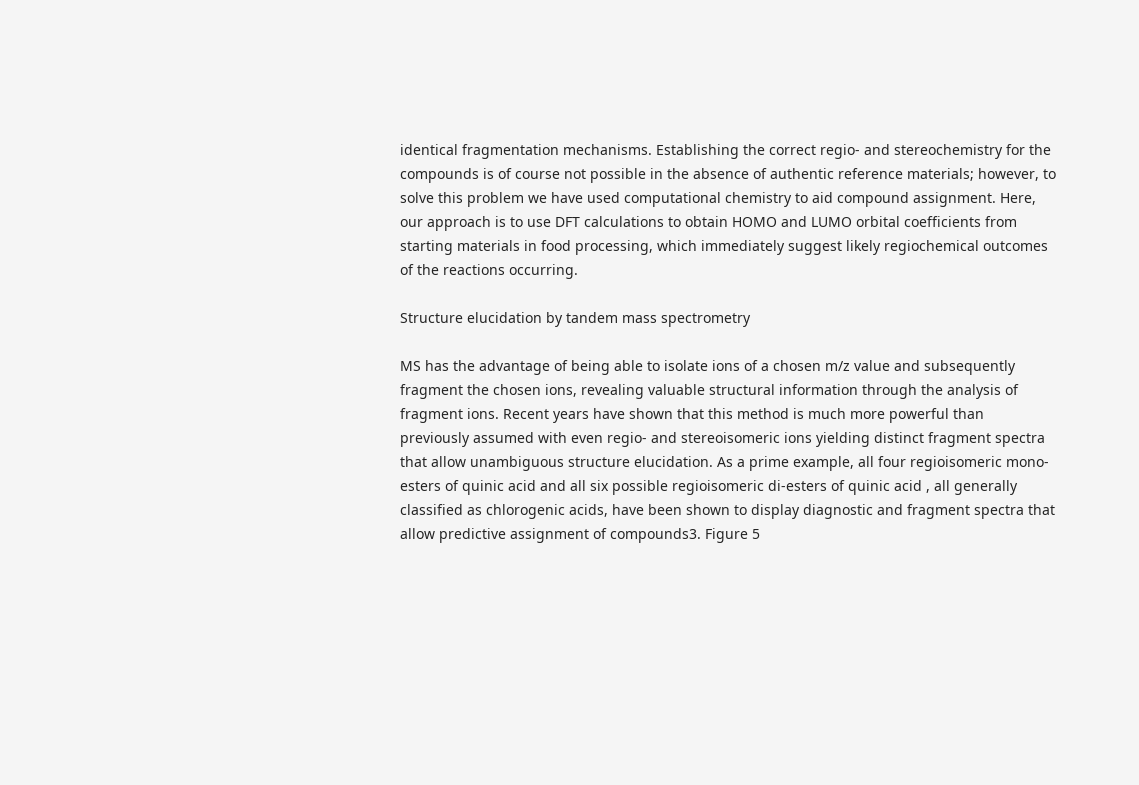identical fragmentation mechanisms. Establishing the correct regio- and stereochemistry for the compounds is of course not possible in the absence of authentic reference materials; however, to solve this problem we have used computational chemistry to aid compound assignment. Here, our approach is to use DFT calculations to obtain HOMO and LUMO orbital coefficients from starting materials in food processing, which immediately suggest likely regiochemical outcomes of the reactions occurring.

Structure elucidation by tandem mass spectrometry

MS has the advantage of being able to isolate ions of a chosen m/z value and subsequently fragment the chosen ions, revealing valuable structural information through the analysis of fragment ions. Recent years have shown that this method is much more powerful than previously assumed with even regio- and stereoisomeric ions yielding distinct fragment spectra that allow unambiguous structure elucidation. As a prime example, all four regioisomeric mono-esters of quinic acid and all six possible regioisomeric di-esters of quinic acid , all generally classified as chlorogenic acids, have been shown to display diagnostic and fragment spectra that allow predictive assignment of compounds3. Figure 5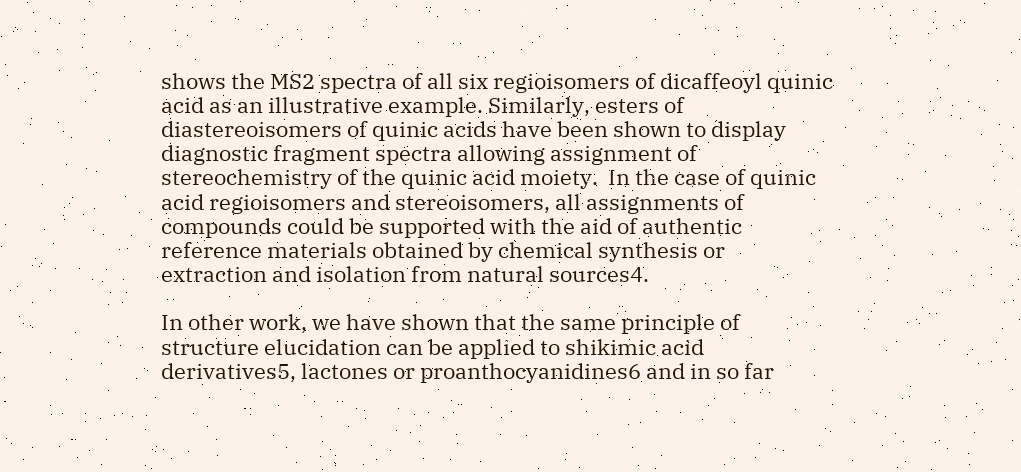shows the MS2 spectra of all six regioisomers of dicaffeoyl quinic acid as an illustrative example. Similarly, esters of diastereoisomers of quinic acids have been shown to display diagnostic fragment spectra allowing assignment of stereochemistry of the quinic acid moiety.  In the case of quinic acid regioisomers and stereoisomers, all assignments of compounds could be supported with the aid of authentic reference materials obtained by chemical synthesis or extraction and isolation from natural sources4.

In other work, we have shown that the same principle of structure elucidation can be applied to shikimic acid derivatives5, lactones or proanthocyanidines6 and in so far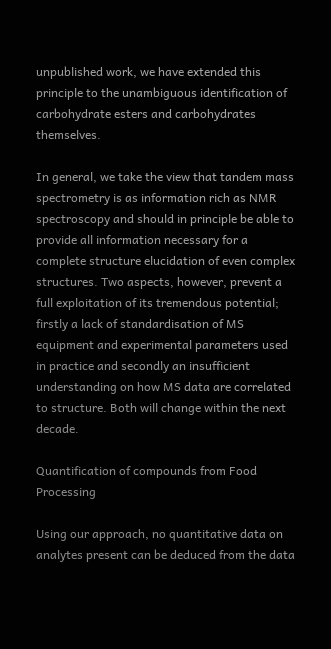unpublished work, we have extended this principle to the unambiguous identification of carbohydrate esters and carbohydrates themselves.

In general, we take the view that tandem mass spectrometry is as information rich as NMR spectroscopy and should in principle be able to provide all information necessary for a complete structure elucidation of even complex structures. Two aspects, however, prevent a full exploitation of its tremendous potential; firstly a lack of standardisation of MS equipment and experimental parameters used in practice and secondly an insufficient understanding on how MS data are correlated to structure. Both will change within the next decade.

Quantification of compounds from Food Processing

Using our approach, no quantitative data on analytes present can be deduced from the data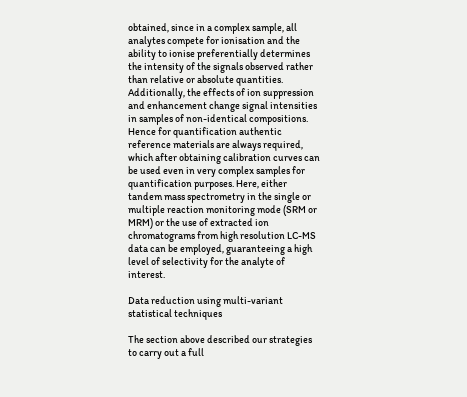obtained, since in a complex sample, all analytes compete for ionisation and the ability to ionise preferentially determines the intensity of the signals observed rather than relative or absolute quantities. Additionally, the effects of ion suppression and enhancement change signal intensities in samples of non-identical compositions. Hence for quantification authentic reference materials are always required, which after obtaining calibration curves can be used even in very complex samples for quantification purposes. Here, either tandem mass spectrometry in the single or multiple reaction monitoring mode (SRM or MRM) or the use of extracted ion chromatograms from high resolution LC-MS data can be employed, guaranteeing a high level of selectivity for the analyte of interest.

Data reduction using multi-variant statistical techniques

The section above described our strategies to carry out a full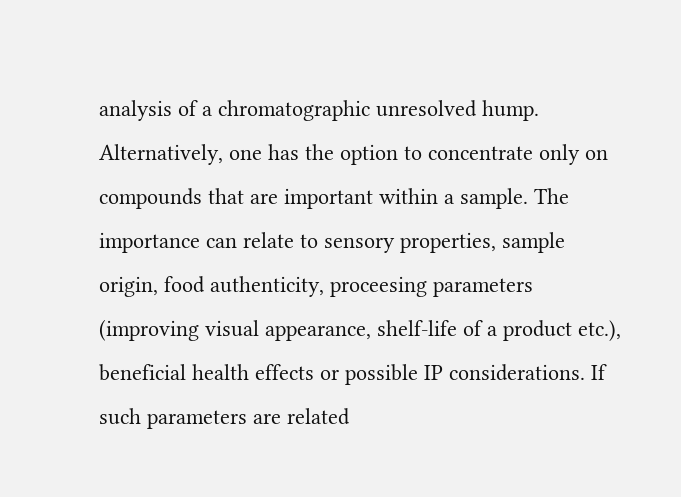analysis of a chromatographic unresolved hump. Alternatively, one has the option to concentrate only on compounds that are important within a sample. The importance can relate to sensory properties, sample origin, food authenticity, proceesing parameters (improving visual appearance, shelf-life of a product etc.), beneficial health effects or possible IP considerations. If such parameters are related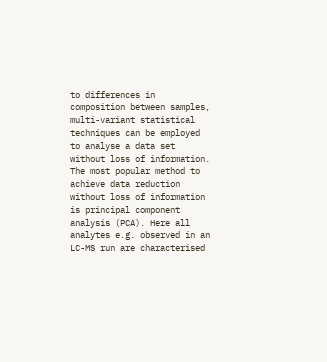to differences in composition between samples, multi-variant statistical techniques can be employed to analyse a data set without loss of information. The most popular method to achieve data reduction without loss of information is principal component analysis (PCA). Here all analytes e.g. observed in an LC-MS run are characterised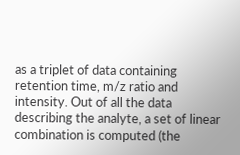as a triplet of data containing retention time, m/z ratio and intensity. Out of all the data describing the analyte, a set of linear combination is computed (the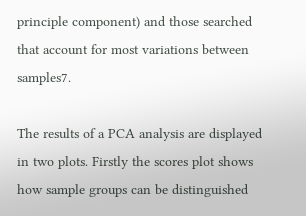principle component) and those searched that account for most variations between samples7.

The results of a PCA analysis are displayed in two plots. Firstly the scores plot shows how sample groups can be distinguished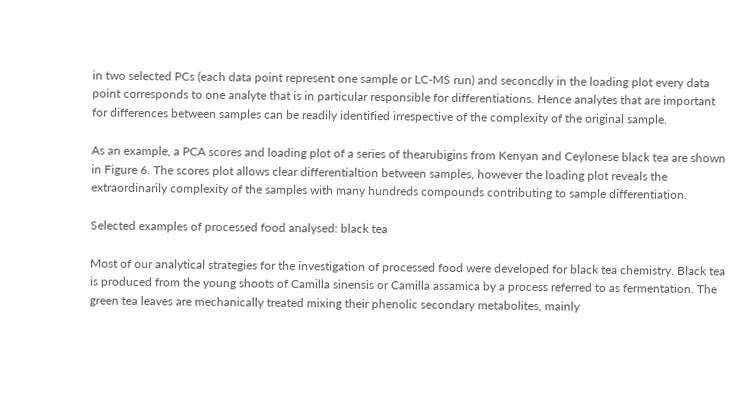in two selected PCs (each data point represent one sample or LC-MS run) and seconcdly in the loading plot every data point corresponds to one analyte that is in particular responsible for differentiations. Hence analytes that are important for differences between samples can be readily identified irrespective of the complexity of the original sample.

As an example, a PCA scores and loading plot of a series of thearubigins from Kenyan and Ceylonese black tea are shown in Figure 6. The scores plot allows clear differentialtion between samples, however the loading plot reveals the extraordinarily complexity of the samples with many hundreds compounds contributing to sample differentiation.

Selected examples of processed food analysed: black tea

Most of our analytical strategies for the investigation of processed food were developed for black tea chemistry. Black tea is produced from the young shoots of Camilla sinensis or Camilla assamica by a process referred to as fermentation. The green tea leaves are mechanically treated mixing their phenolic secondary metabolites, mainly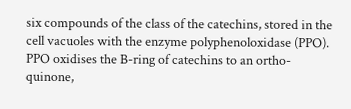six compounds of the class of the catechins, stored in the cell vacuoles with the enzyme polyphenoloxidase (PPO). PPO oxidises the B-ring of catechins to an ortho-quinone,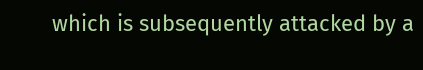which is subsequently attacked by a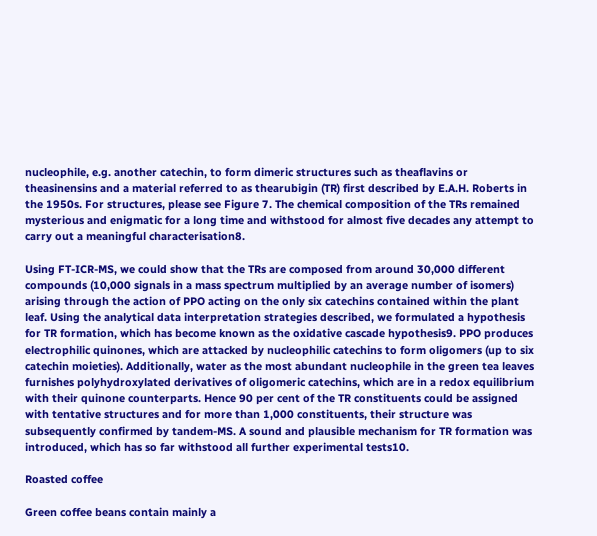nucleophile, e.g. another catechin, to form dimeric structures such as theaflavins or theasinensins and a material referred to as thearubigin (TR) first described by E.A.H. Roberts in the 1950s. For structures, please see Figure 7. The chemical composition of the TRs remained mysterious and enigmatic for a long time and withstood for almost five decades any attempt to carry out a meaningful characterisation8.

Using FT-ICR-MS, we could show that the TRs are composed from around 30,000 different compounds (10,000 signals in a mass spectrum multiplied by an average number of isomers) arising through the action of PPO acting on the only six catechins contained within the plant leaf. Using the analytical data interpretation strategies described, we formulated a hypothesis for TR formation, which has become known as the oxidative cascade hypothesis9. PPO produces electrophilic quinones, which are attacked by nucleophilic catechins to form oligomers (up to six catechin moieties). Additionally, water as the most abundant nucleophile in the green tea leaves furnishes polyhydroxylated derivatives of oligomeric catechins, which are in a redox equilibrium with their quinone counterparts. Hence 90 per cent of the TR constituents could be assigned with tentative structures and for more than 1,000 constituents, their structure was subsequently confirmed by tandem-MS. A sound and plausible mechanism for TR formation was introduced, which has so far withstood all further experimental tests10.

Roasted coffee

Green coffee beans contain mainly a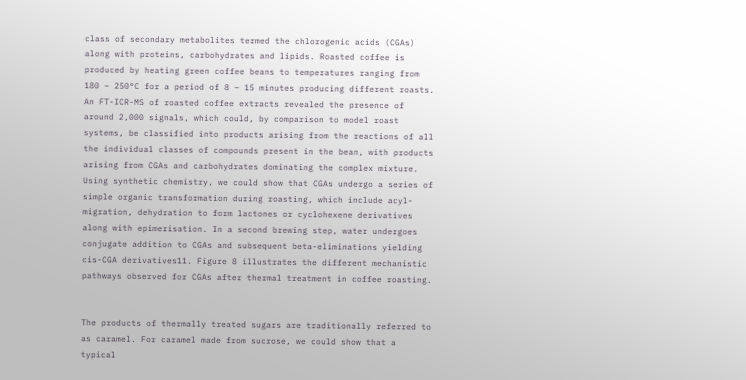class of secondary metabolites termed the chlorogenic acids (CGAs) along with proteins, carbohydrates and lipids. Roasted coffee is produced by heating green coffee beans to temperatures ranging from 180 – 250°C for a period of 8 – 15 minutes producing different roasts. An FT-ICR-MS of roasted coffee extracts revealed the presence of around 2,000 signals, which could, by comparison to model roast systems, be classified into products arising from the reactions of all the individual classes of compounds present in the bean, with products arising from CGAs and carbohydrates dominating the complex mixture. Using synthetic chemistry, we could show that CGAs undergo a series of simple organic transformation during roasting, which include acyl-migration, dehydration to form lactones or cyclohexene derivatives along with epimerisation. In a second brewing step, water undergoes conjugate addition to CGAs and subsequent beta-eliminations yielding cis-CGA derivatives11. Figure 8 illustrates the different mechanistic pathways observed for CGAs after thermal treatment in coffee roasting.


The products of thermally treated sugars are traditionally referred to as caramel. For caramel made from sucrose, we could show that a typical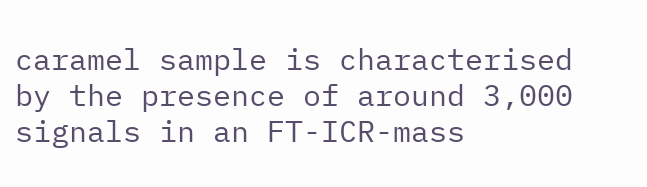caramel sample is characterised by the presence of around 3,000 signals in an FT-ICR-mass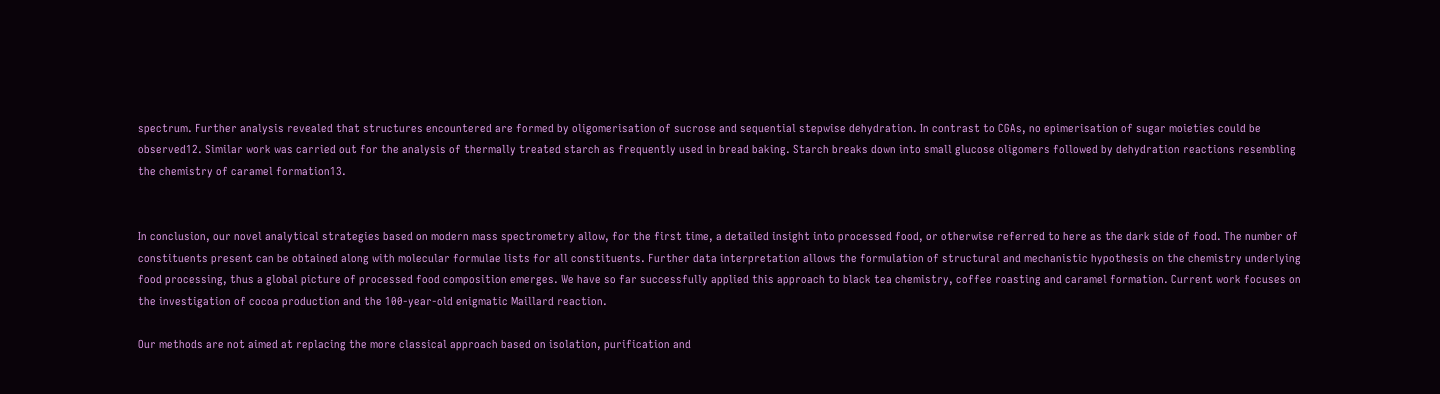spectrum. Further analysis revealed that structures encountered are formed by oligomerisation of sucrose and sequential stepwise dehydration. In contrast to CGAs, no epimerisation of sugar moieties could be observed12. Similar work was carried out for the analysis of thermally treated starch as frequently used in bread baking. Starch breaks down into small glucose oligomers followed by dehydration reactions resembling the chemistry of caramel formation13.


In conclusion, our novel analytical strategies based on modern mass spectrometry allow, for the first time, a detailed insight into processed food, or otherwise referred to here as the dark side of food. The number of constituents present can be obtained along with molecular formulae lists for all constituents. Further data interpretation allows the formulation of structural and mechanistic hypothesis on the chemistry underlying food processing, thus a global picture of processed food composition emerges. We have so far successfully applied this approach to black tea chemistry, coffee roasting and caramel formation. Current work focuses on the investigation of cocoa production and the 100-year-old enigmatic Maillard reaction.

Our methods are not aimed at replacing the more classical approach based on isolation, purification and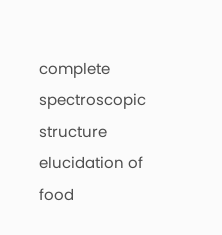complete spectroscopic structure elucidation of food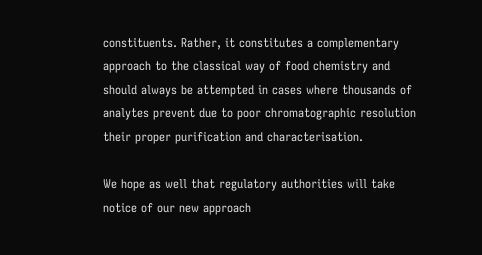constituents. Rather, it constitutes a complementary approach to the classical way of food chemistry and should always be attempted in cases where thousands of analytes prevent due to poor chromatographic resolution their proper purification and characterisation.

We hope as well that regulatory authorities will take notice of our new approach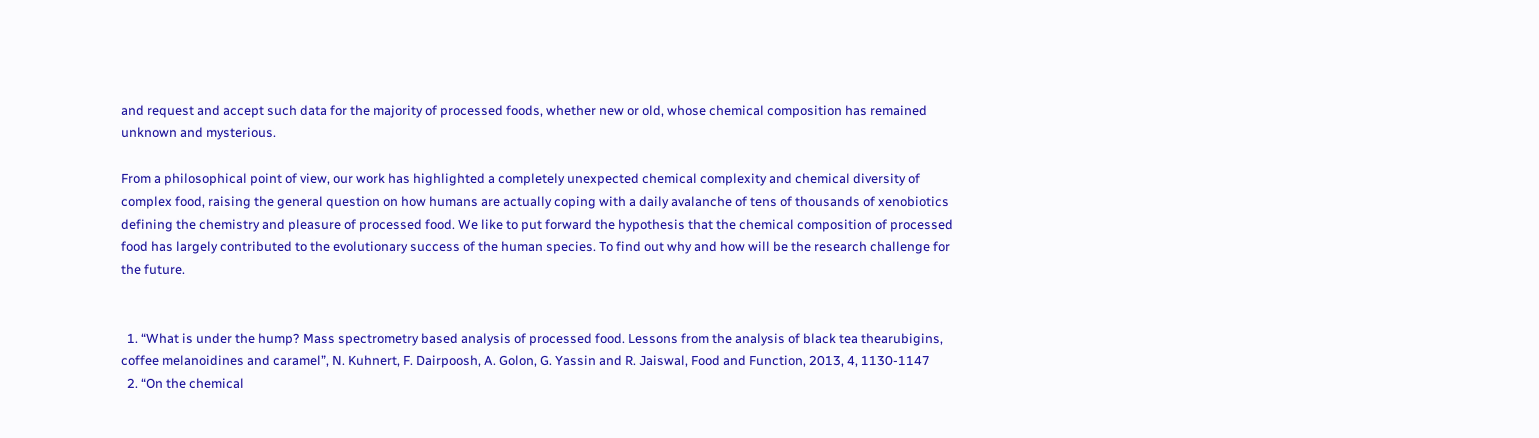and request and accept such data for the majority of processed foods, whether new or old, whose chemical composition has remained unknown and mysterious.

From a philosophical point of view, our work has highlighted a completely unexpected chemical complexity and chemical diversity of complex food, raising the general question on how humans are actually coping with a daily avalanche of tens of thousands of xenobiotics defining the chemistry and pleasure of processed food. We like to put forward the hypothesis that the chemical composition of processed food has largely contributed to the evolutionary success of the human species. To find out why and how will be the research challenge for the future.


  1. “What is under the hump? Mass spectrometry based analysis of processed food. Lessons from the analysis of black tea thearubigins, coffee melanoidines and caramel”, N. Kuhnert, F. Dairpoosh, A. Golon, G. Yassin and R. Jaiswal, Food and Function, 2013, 4, 1130-1147
  2. “On the chemical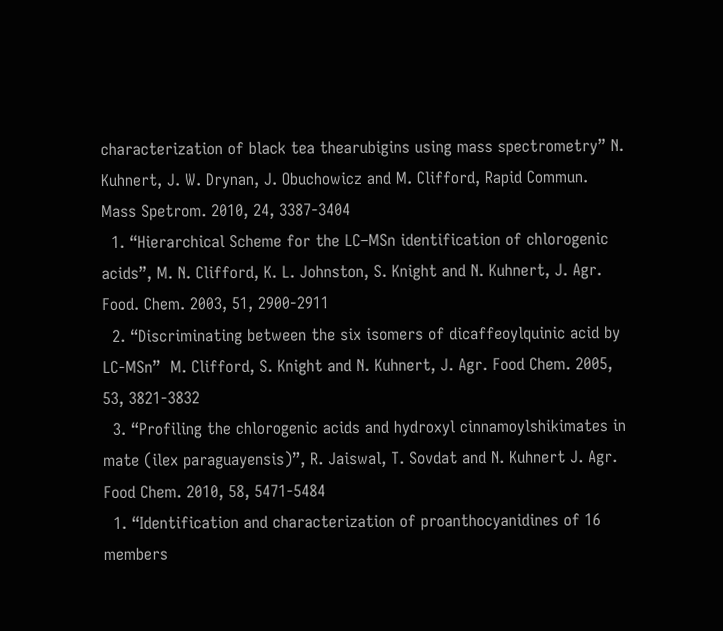characterization of black tea thearubigins using mass spectrometry” N. Kuhnert, J. W. Drynan, J. Obuchowicz and M. Clifford, Rapid Commun. Mass Spetrom. 2010, 24, 3387-3404
  1. “Hierarchical Scheme for the LC–MSn identification of chlorogenic acids”, M. N. Clifford, K. L. Johnston, S. Knight and N. Kuhnert, J. Agr. Food. Chem. 2003, 51, 2900-2911
  2. “Discriminating between the six isomers of dicaffeoylquinic acid by LC-MSn”  M. Clifford, S. Knight and N. Kuhnert, J. Agr. Food Chem. 2005, 53, 3821-3832
  3. “Profiling the chlorogenic acids and hydroxyl cinnamoylshikimates in mate (ilex paraguayensis)”, R. Jaiswal, T. Sovdat and N. Kuhnert J. Agr. Food Chem. 2010, 58, 5471-5484
  1. “Identification and characterization of proanthocyanidines of 16 members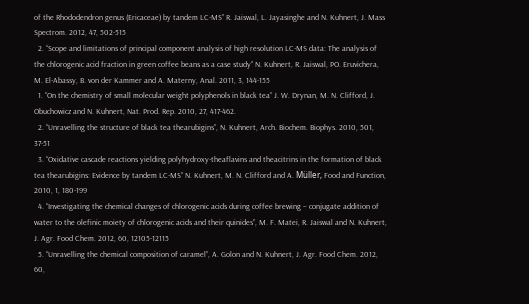of the Rhododendron genus (Ericaceae) by tandem LC-MS” R. Jaiswal, L. Jayasinghe and N. Kuhnert, J. Mass Spectrom. 2012, 47, 502-515
  2. “Scope and limitations of principal component analysis of high resolution LC-MS data: The analysis of the chlorogenic acid fraction in green coffee beans as a case study” N. Kuhnert, R. Jaiswal, PO. Eruvichera, M. El-Abassy, B. von der Kammer and A. Materny, Anal. 2011, 3, 144-155
  1. “On the chemistry of small molecular weight polyphenols in black tea” J. W. Drynan, M. N. Clifford, J. Obuchowicz and N. Kuhnert, Nat. Prod. Rep. 2010, 27, 417-462.
  2. “Unravelling the structure of black tea thearubigins”, N. Kuhnert, Arch. Biochem. Biophys. 2010, 501, 37-51
  3. “Oxidative cascade reactions yielding polyhydroxy-theaflavins and theacitrins in the formation of black tea thearubigins: Evidence by tandem LC-MS” N. Kuhnert, M. N. Clifford and A. Müller, Food and Function, 2010, 1, 180-199
  4. “Investigating the chemical changes of chlorogenic acids during coffee brewing – conjugate addition of water to the olefinic moiety of chlorogenic acids and their quinides”, M. F. Matei, R. Jaiswal and N. Kuhnert, J. Agr. Food Chem. 2012, 60, 12105-12115
  5. “Unravelling the chemical composition of caramel”, A. Golon and N. Kuhnert, J. Agr. Food Chem. 2012, 60,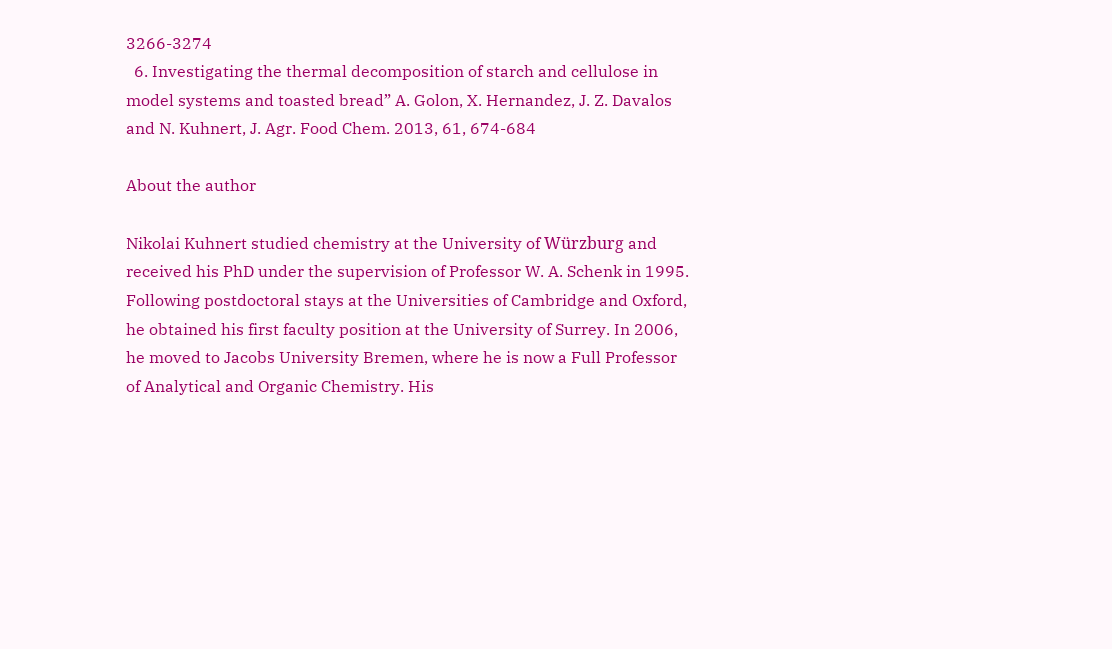3266-3274
  6. Investigating the thermal decomposition of starch and cellulose in model systems and toasted bread” A. Golon, X. Hernandez, J. Z. Davalos and N. Kuhnert, J. Agr. Food Chem. 2013, 61, 674-684

About the author

Nikolai Kuhnert studied chemistry at the University of Würzburg and received his PhD under the supervision of Professor W. A. Schenk in 1995. Following postdoctoral stays at the Universities of Cambridge and Oxford, he obtained his first faculty position at the University of Surrey. In 2006, he moved to Jacobs University Bremen, where he is now a Full Professor of Analytical and Organic Chemistry. His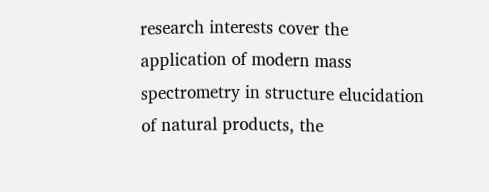research interests cover the application of modern mass spectrometry in structure elucidation of natural products, the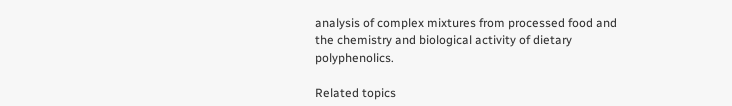analysis of complex mixtures from processed food and the chemistry and biological activity of dietary polyphenolics.

Related topics